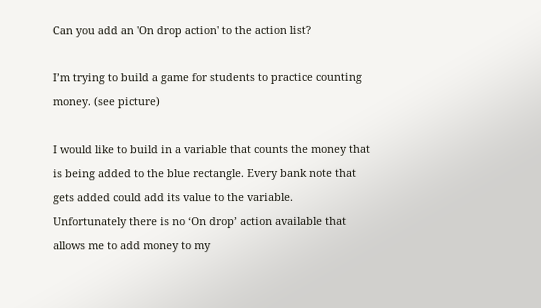Can you add an 'On drop action' to the action list?

I’m trying to build a game for students to practice counting money. (see picture)

I would like to build in a variable that counts the money that is being added to the blue rectangle. Every bank note that gets added could add its value to the variable.
Unfortunately there is no ‘On drop’ action available that allows me to add money to my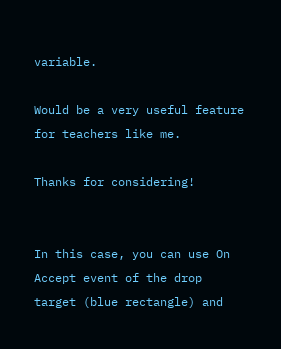variable.

Would be a very useful feature for teachers like me.

Thanks for considering!


In this case, you can use On Accept event of the drop target (blue rectangle) and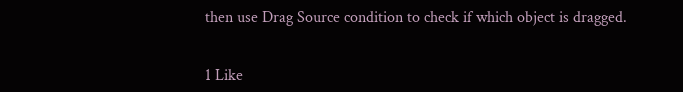then use Drag Source condition to check if which object is dragged.


1 Like